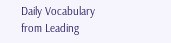Daily Vocabulary from Leading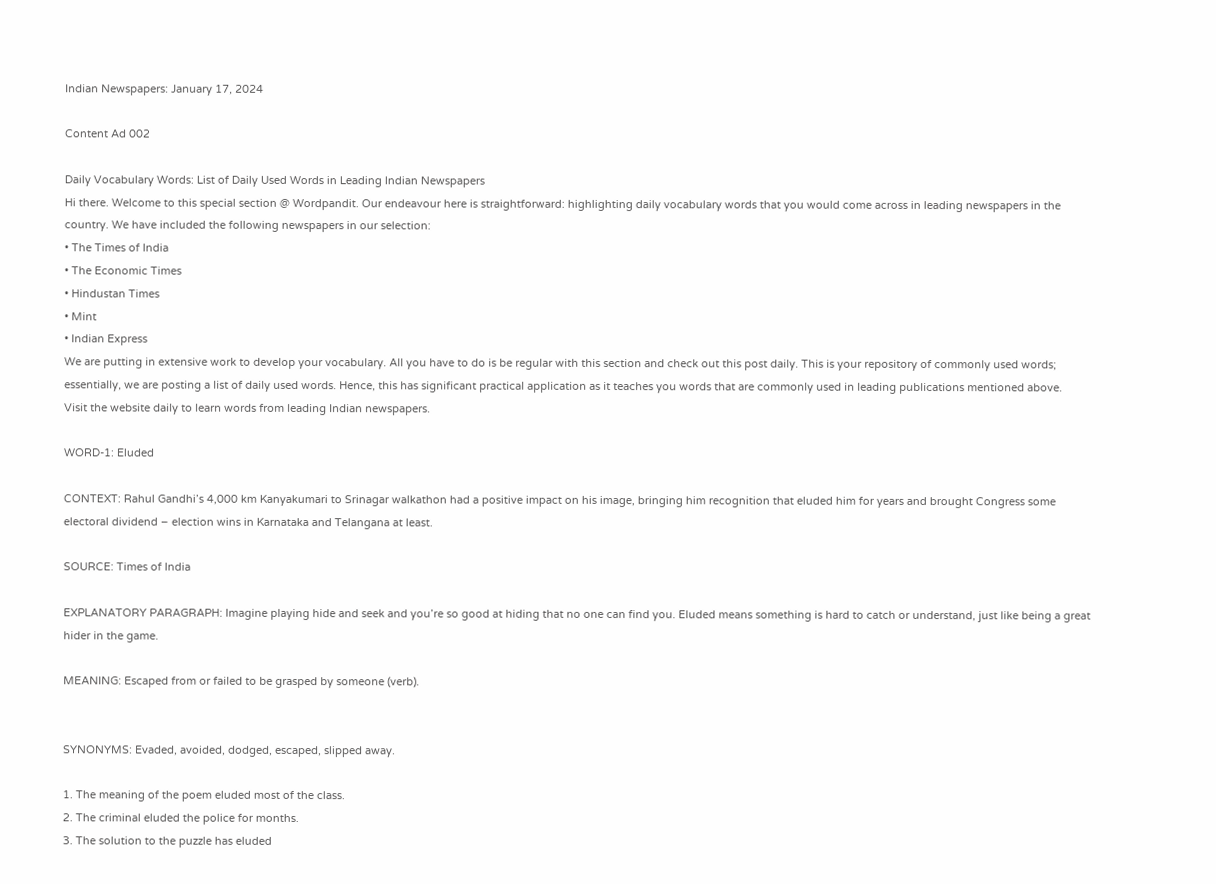Indian Newspapers: January 17, 2024

Content Ad 002

Daily Vocabulary Words: List of Daily Used Words in Leading Indian Newspapers
Hi there. Welcome to this special section @ Wordpandit. Our endeavour here is straightforward: highlighting daily vocabulary words that you would come across in leading newspapers in the country. We have included the following newspapers in our selection:
• The Times of India
• The Economic Times
• Hindustan Times
• Mint
• Indian Express
We are putting in extensive work to develop your vocabulary. All you have to do is be regular with this section and check out this post daily. This is your repository of commonly used words; essentially, we are posting a list of daily used words. Hence, this has significant practical application as it teaches you words that are commonly used in leading publications mentioned above.
Visit the website daily to learn words from leading Indian newspapers.

WORD-1: Eluded

CONTEXT: Rahul Gandhi’s 4,000 km Kanyakumari to Srinagar walkathon had a positive impact on his image, bringing him recognition that eluded him for years and brought Congress some electoral dividend – election wins in Karnataka and Telangana at least.

SOURCE: Times of India

EXPLANATORY PARAGRAPH: Imagine playing hide and seek and you’re so good at hiding that no one can find you. Eluded means something is hard to catch or understand, just like being a great hider in the game.

MEANING: Escaped from or failed to be grasped by someone (verb).


SYNONYMS: Evaded, avoided, dodged, escaped, slipped away.

1. The meaning of the poem eluded most of the class.
2. The criminal eluded the police for months.
3. The solution to the puzzle has eluded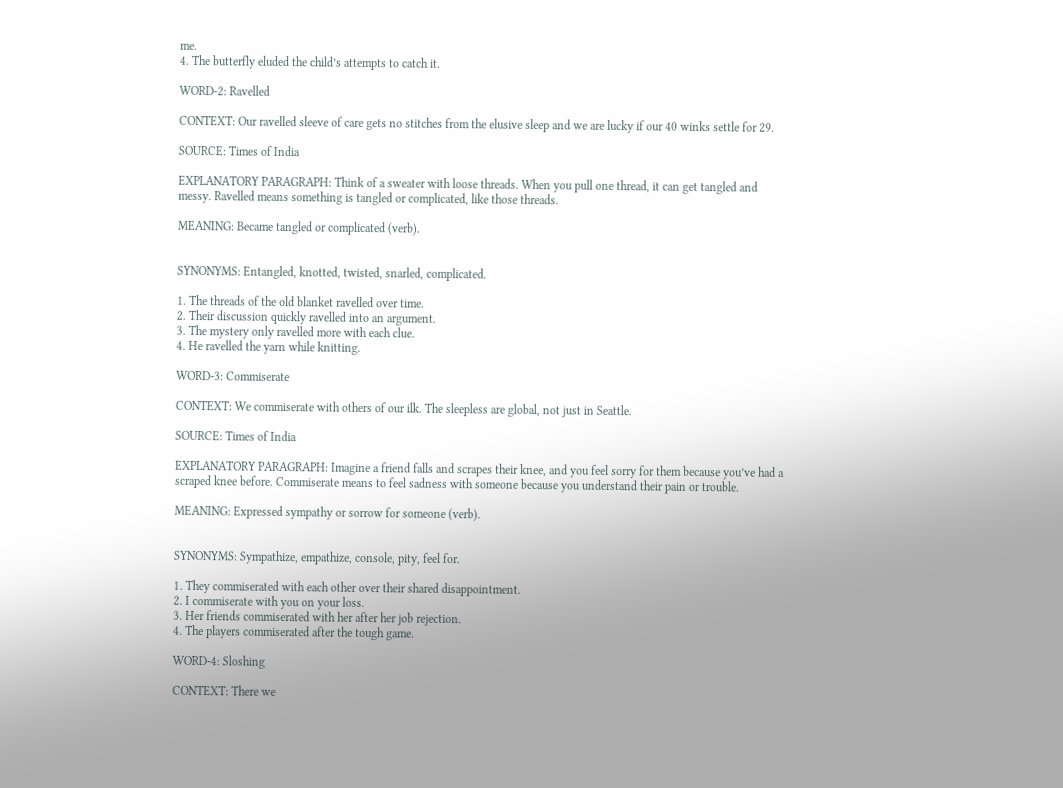me.
4. The butterfly eluded the child’s attempts to catch it.

WORD-2: Ravelled

CONTEXT: Our ravelled sleeve of care gets no stitches from the elusive sleep and we are lucky if our 40 winks settle for 29.

SOURCE: Times of India

EXPLANATORY PARAGRAPH: Think of a sweater with loose threads. When you pull one thread, it can get tangled and messy. Ravelled means something is tangled or complicated, like those threads.

MEANING: Became tangled or complicated (verb).


SYNONYMS: Entangled, knotted, twisted, snarled, complicated.

1. The threads of the old blanket ravelled over time.
2. Their discussion quickly ravelled into an argument.
3. The mystery only ravelled more with each clue.
4. He ravelled the yarn while knitting.

WORD-3: Commiserate

CONTEXT: We commiserate with others of our ilk. The sleepless are global, not just in Seattle.

SOURCE: Times of India

EXPLANATORY PARAGRAPH: Imagine a friend falls and scrapes their knee, and you feel sorry for them because you’ve had a scraped knee before. Commiserate means to feel sadness with someone because you understand their pain or trouble.

MEANING: Expressed sympathy or sorrow for someone (verb).


SYNONYMS: Sympathize, empathize, console, pity, feel for.

1. They commiserated with each other over their shared disappointment.
2. I commiserate with you on your loss.
3. Her friends commiserated with her after her job rejection.
4. The players commiserated after the tough game.

WORD-4: Sloshing

CONTEXT: There we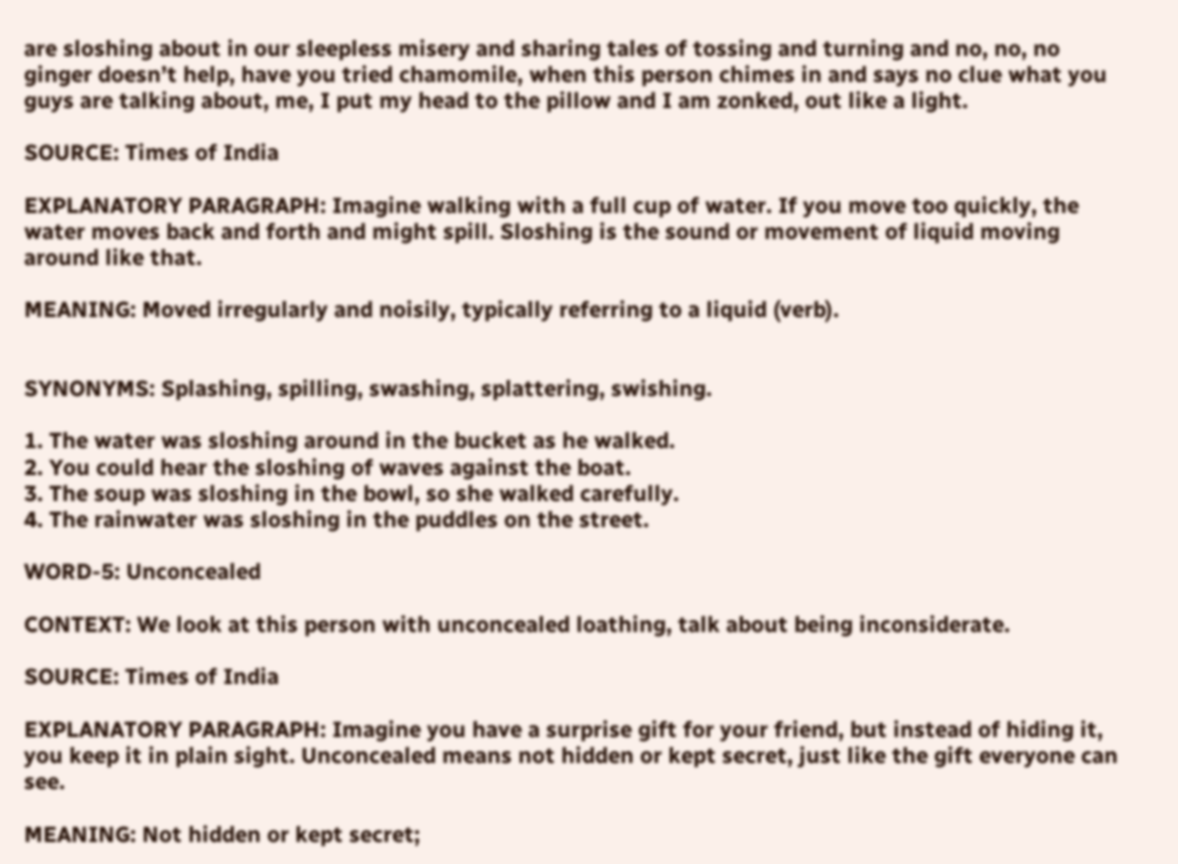are sloshing about in our sleepless misery and sharing tales of tossing and turning and no, no, no ginger doesn’t help, have you tried chamomile, when this person chimes in and says no clue what you guys are talking about, me, I put my head to the pillow and I am zonked, out like a light.

SOURCE: Times of India

EXPLANATORY PARAGRAPH: Imagine walking with a full cup of water. If you move too quickly, the water moves back and forth and might spill. Sloshing is the sound or movement of liquid moving around like that.

MEANING: Moved irregularly and noisily, typically referring to a liquid (verb).


SYNONYMS: Splashing, spilling, swashing, splattering, swishing.

1. The water was sloshing around in the bucket as he walked.
2. You could hear the sloshing of waves against the boat.
3. The soup was sloshing in the bowl, so she walked carefully.
4. The rainwater was sloshing in the puddles on the street.

WORD-5: Unconcealed

CONTEXT: We look at this person with unconcealed loathing, talk about being inconsiderate.

SOURCE: Times of India

EXPLANATORY PARAGRAPH: Imagine you have a surprise gift for your friend, but instead of hiding it, you keep it in plain sight. Unconcealed means not hidden or kept secret, just like the gift everyone can see.

MEANING: Not hidden or kept secret;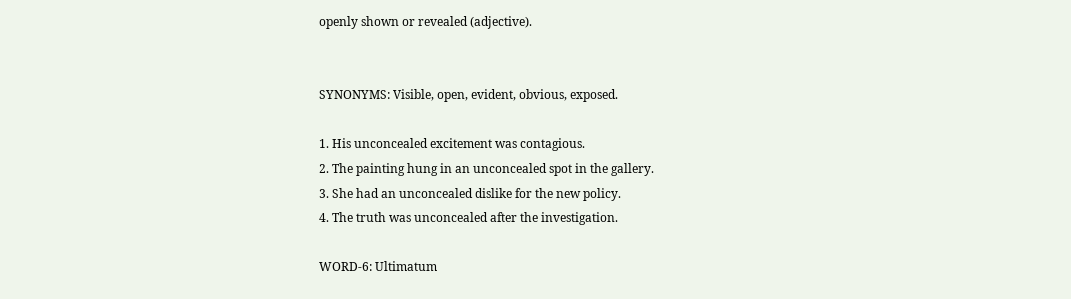openly shown or revealed (adjective).


SYNONYMS: Visible, open, evident, obvious, exposed.

1. His unconcealed excitement was contagious.
2. The painting hung in an unconcealed spot in the gallery.
3. She had an unconcealed dislike for the new policy.
4. The truth was unconcealed after the investigation.

WORD-6: Ultimatum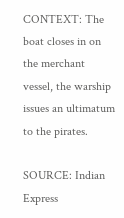CONTEXT: The boat closes in on the merchant vessel, the warship issues an ultimatum to the pirates.

SOURCE: Indian Express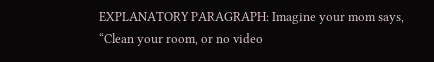EXPLANATORY PARAGRAPH: Imagine your mom says, “Clean your room, or no video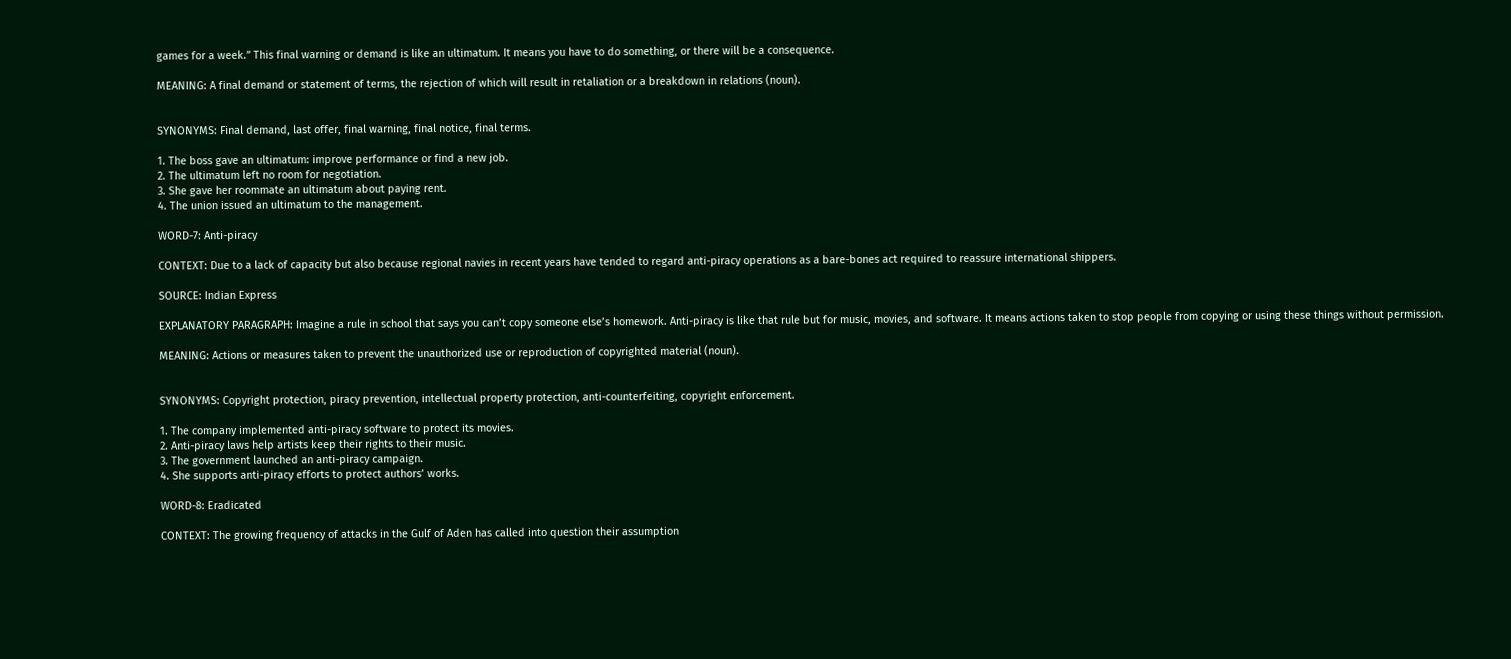games for a week.” This final warning or demand is like an ultimatum. It means you have to do something, or there will be a consequence.

MEANING: A final demand or statement of terms, the rejection of which will result in retaliation or a breakdown in relations (noun).


SYNONYMS: Final demand, last offer, final warning, final notice, final terms.

1. The boss gave an ultimatum: improve performance or find a new job.
2. The ultimatum left no room for negotiation.
3. She gave her roommate an ultimatum about paying rent.
4. The union issued an ultimatum to the management.

WORD-7: Anti-piracy

CONTEXT: Due to a lack of capacity but also because regional navies in recent years have tended to regard anti-piracy operations as a bare-bones act required to reassure international shippers.

SOURCE: Indian Express

EXPLANATORY PARAGRAPH: Imagine a rule in school that says you can’t copy someone else’s homework. Anti-piracy is like that rule but for music, movies, and software. It means actions taken to stop people from copying or using these things without permission.

MEANING: Actions or measures taken to prevent the unauthorized use or reproduction of copyrighted material (noun).


SYNONYMS: Copyright protection, piracy prevention, intellectual property protection, anti-counterfeiting, copyright enforcement.

1. The company implemented anti-piracy software to protect its movies.
2. Anti-piracy laws help artists keep their rights to their music.
3. The government launched an anti-piracy campaign.
4. She supports anti-piracy efforts to protect authors’ works.

WORD-8: Eradicated

CONTEXT: The growing frequency of attacks in the Gulf of Aden has called into question their assumption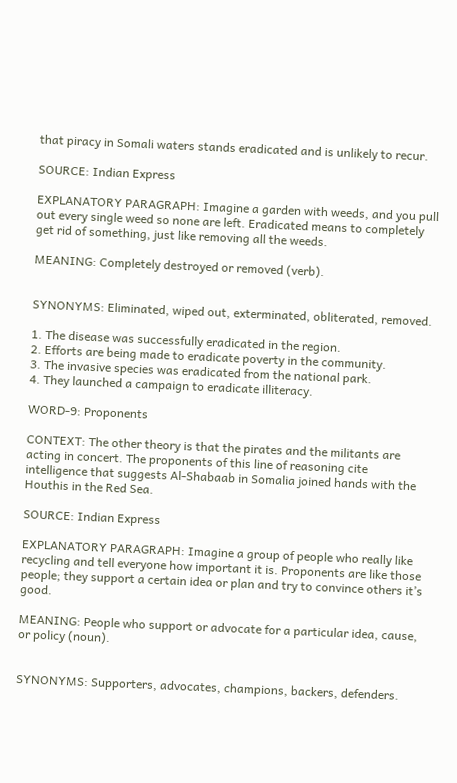that piracy in Somali waters stands eradicated and is unlikely to recur.

SOURCE: Indian Express

EXPLANATORY PARAGRAPH: Imagine a garden with weeds, and you pull out every single weed so none are left. Eradicated means to completely get rid of something, just like removing all the weeds.

MEANING: Completely destroyed or removed (verb).


SYNONYMS: Eliminated, wiped out, exterminated, obliterated, removed.

1. The disease was successfully eradicated in the region.
2. Efforts are being made to eradicate poverty in the community.
3. The invasive species was eradicated from the national park.
4. They launched a campaign to eradicate illiteracy.

WORD-9: Proponents

CONTEXT: The other theory is that the pirates and the militants are acting in concert. The proponents of this line of reasoning cite intelligence that suggests Al-Shabaab in Somalia joined hands with the Houthis in the Red Sea.

SOURCE: Indian Express

EXPLANATORY PARAGRAPH: Imagine a group of people who really like recycling and tell everyone how important it is. Proponents are like those people; they support a certain idea or plan and try to convince others it’s good.

MEANING: People who support or advocate for a particular idea, cause, or policy (noun).


SYNONYMS: Supporters, advocates, champions, backers, defenders.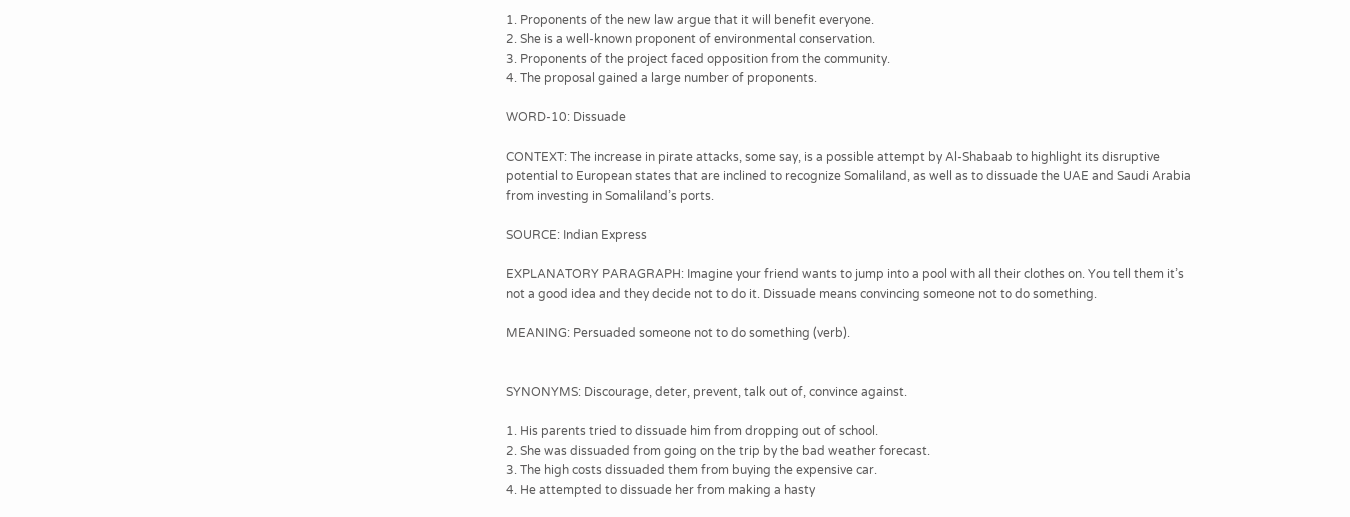1. Proponents of the new law argue that it will benefit everyone.
2. She is a well-known proponent of environmental conservation.
3. Proponents of the project faced opposition from the community.
4. The proposal gained a large number of proponents.

WORD-10: Dissuade

CONTEXT: The increase in pirate attacks, some say, is a possible attempt by Al-Shabaab to highlight its disruptive potential to European states that are inclined to recognize Somaliland, as well as to dissuade the UAE and Saudi Arabia from investing in Somaliland’s ports.

SOURCE: Indian Express

EXPLANATORY PARAGRAPH: Imagine your friend wants to jump into a pool with all their clothes on. You tell them it’s not a good idea and they decide not to do it. Dissuade means convincing someone not to do something.

MEANING: Persuaded someone not to do something (verb).


SYNONYMS: Discourage, deter, prevent, talk out of, convince against.

1. His parents tried to dissuade him from dropping out of school.
2. She was dissuaded from going on the trip by the bad weather forecast.
3. The high costs dissuaded them from buying the expensive car.
4. He attempted to dissuade her from making a hasty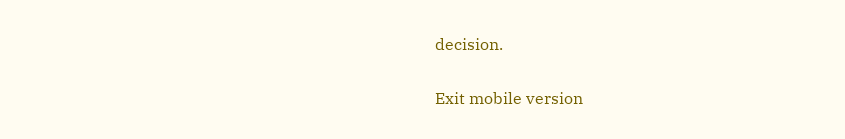decision.

Exit mobile version